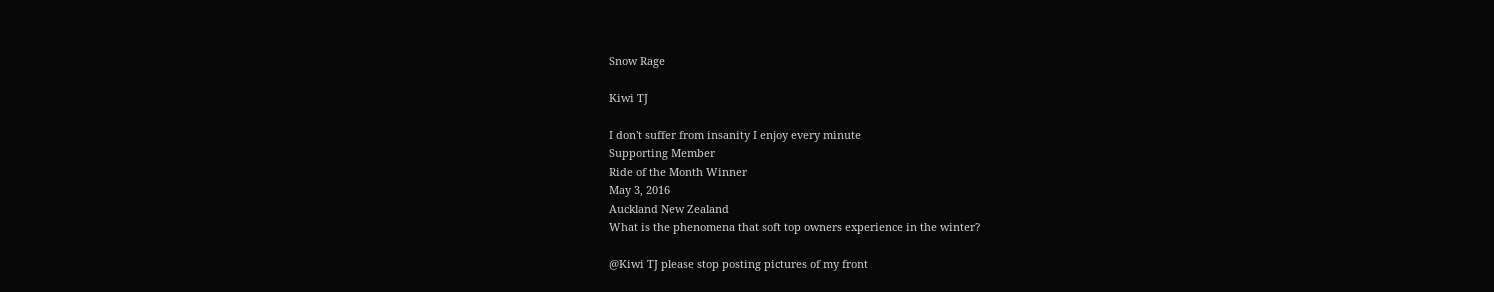Snow Rage

Kiwi TJ

I don't suffer from insanity I enjoy every minute
Supporting Member
Ride of the Month Winner
May 3, 2016
Auckland New Zealand
What is the phenomena that soft top owners experience in the winter?

@Kiwi TJ please stop posting pictures of my front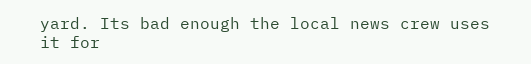yard. Its bad enough the local news crew uses it for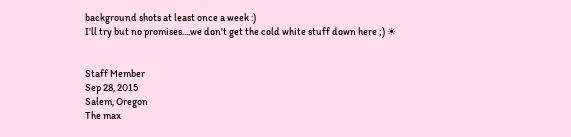background shots at least once a week :)
I'll try but no promises....we don't get the cold white stuff down here ;) ☀


Staff Member
Sep 28, 2015
Salem, Oregon
The max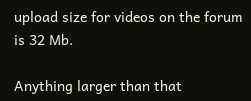upload size for videos on the forum is 32 Mb.

Anything larger than that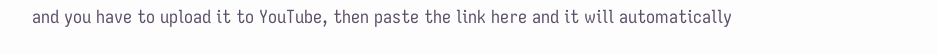and you have to upload it to YouTube, then paste the link here and it will automatically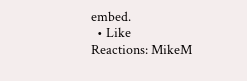embed.
  • Like
Reactions: MikeM